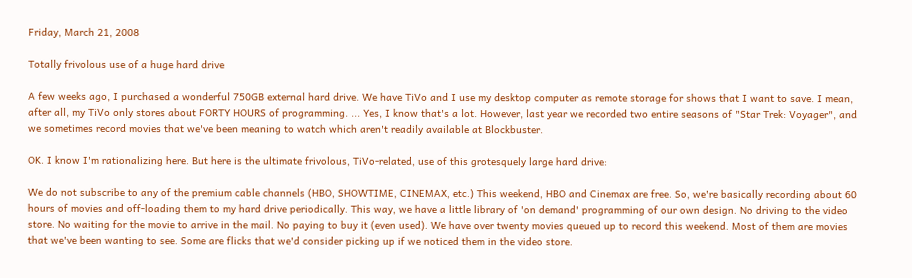Friday, March 21, 2008

Totally frivolous use of a huge hard drive

A few weeks ago, I purchased a wonderful 750GB external hard drive. We have TiVo and I use my desktop computer as remote storage for shows that I want to save. I mean, after all, my TiVo only stores about FORTY HOURS of programming. ... Yes, I know that's a lot. However, last year we recorded two entire seasons of "Star Trek: Voyager", and we sometimes record movies that we've been meaning to watch which aren't readily available at Blockbuster.

OK. I know I'm rationalizing here. But here is the ultimate frivolous, TiVo-related, use of this grotesquely large hard drive:

We do not subscribe to any of the premium cable channels (HBO, SHOWTIME, CINEMAX, etc.) This weekend, HBO and Cinemax are free. So, we're basically recording about 60 hours of movies and off-loading them to my hard drive periodically. This way, we have a little library of 'on demand' programming of our own design. No driving to the video store. No waiting for the movie to arrive in the mail. No paying to buy it (even used). We have over twenty movies queued up to record this weekend. Most of them are movies that we've been wanting to see. Some are flicks that we'd consider picking up if we noticed them in the video store.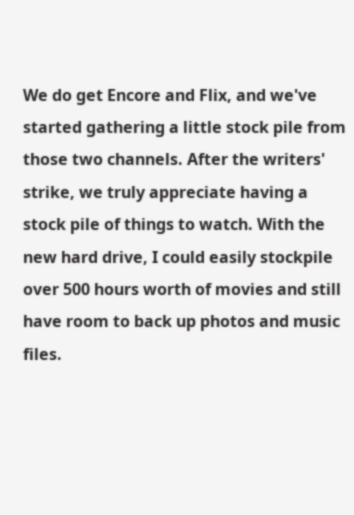We do get Encore and Flix, and we've started gathering a little stock pile from those two channels. After the writers' strike, we truly appreciate having a stock pile of things to watch. With the new hard drive, I could easily stockpile over 500 hours worth of movies and still have room to back up photos and music files.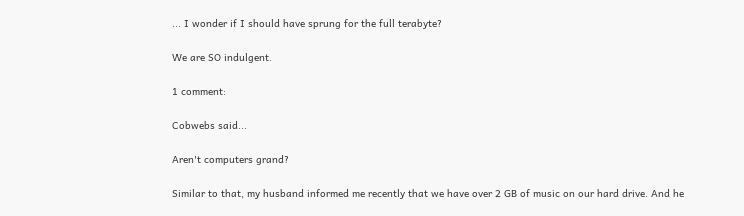... I wonder if I should have sprung for the full terabyte?

We are SO indulgent.

1 comment:

Cobwebs said...

Aren't computers grand?

Similar to that, my husband informed me recently that we have over 2 GB of music on our hard drive. And he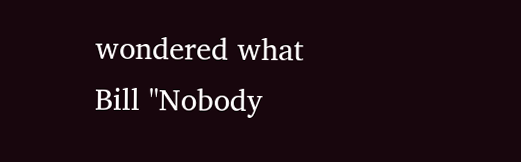wondered what Bill "Nobody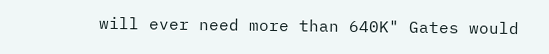will ever need more than 640K" Gates would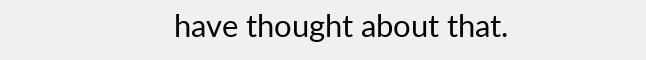have thought about that.